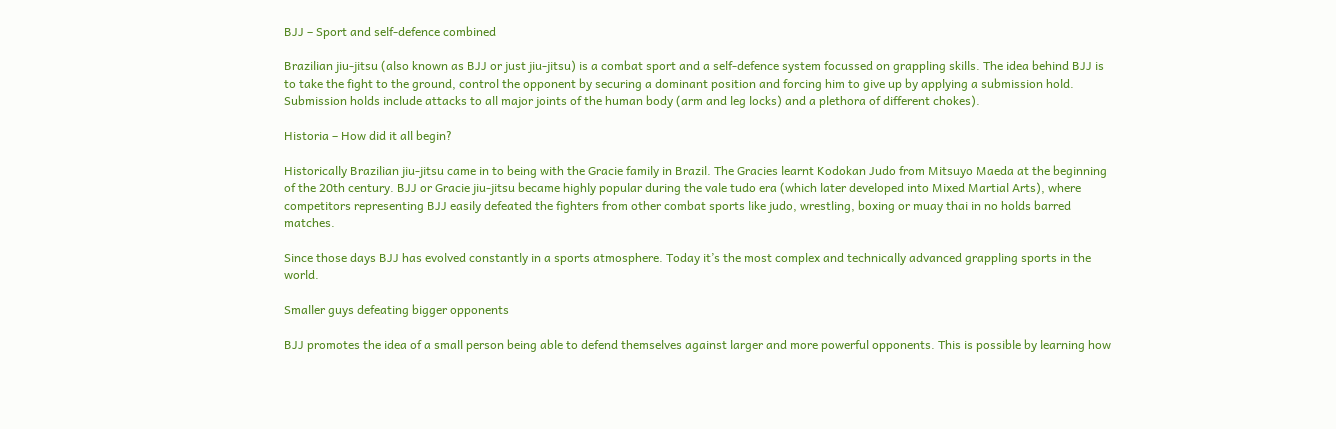BJJ – Sport and self-defence combined

Brazilian jiu-jitsu (also known as BJJ or just jiu-jitsu) is a combat sport and a self-defence system focussed on grappling skills. The idea behind BJJ is to take the fight to the ground, control the opponent by securing a dominant position and forcing him to give up by applying a submission hold. Submission holds include attacks to all major joints of the human body (arm and leg locks) and a plethora of different chokes).

Historia – How did it all begin?

Historically Brazilian jiu-jitsu came in to being with the Gracie family in Brazil. The Gracies learnt Kodokan Judo from Mitsuyo Maeda at the beginning of the 20th century. BJJ or Gracie jiu-jitsu became highly popular during the vale tudo era (which later developed into Mixed Martial Arts), where competitors representing BJJ easily defeated the fighters from other combat sports like judo, wrestling, boxing or muay thai in no holds barred matches.

Since those days BJJ has evolved constantly in a sports atmosphere. Today it’s the most complex and technically advanced grappling sports in the world.

Smaller guys defeating bigger opponents

BJJ promotes the idea of a small person being able to defend themselves against larger and more powerful opponents. This is possible by learning how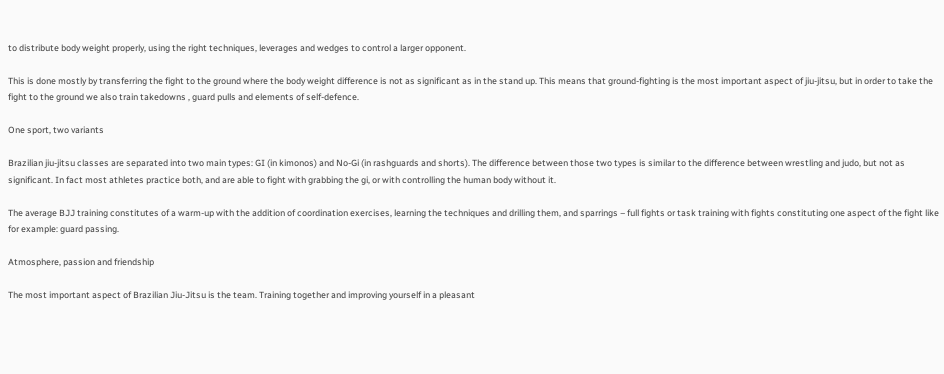to distribute body weight properly, using the right techniques, leverages and wedges to control a larger opponent.

This is done mostly by transferring the fight to the ground where the body weight difference is not as significant as in the stand up. This means that ground-fighting is the most important aspect of jiu-jitsu, but in order to take the fight to the ground we also train takedowns , guard pulls and elements of self-defence.

One sport, two variants

Brazilian jiu-jitsu classes are separated into two main types: GI (in kimonos) and No-Gi (in rashguards and shorts). The difference between those two types is similar to the difference between wrestling and judo, but not as significant. In fact most athletes practice both, and are able to fight with grabbing the gi, or with controlling the human body without it.

The average BJJ training constitutes of a warm-up with the addition of coordination exercises, learning the techniques and drilling them, and sparrings – full fights or task training with fights constituting one aspect of the fight like for example: guard passing.

Atmosphere, passion and friendship

The most important aspect of Brazilian Jiu-Jitsu is the team. Training together and improving yourself in a pleasant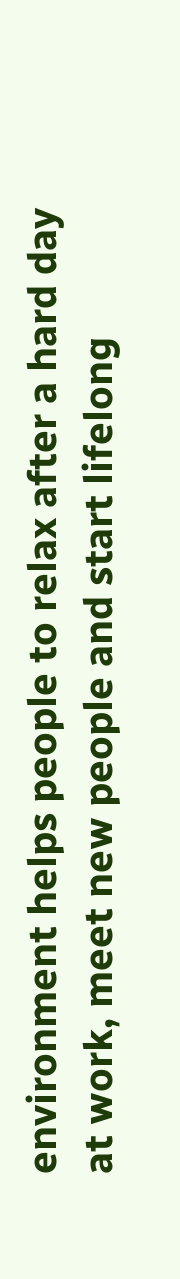environment helps people to relax after a hard day at work, meet new people and start lifelong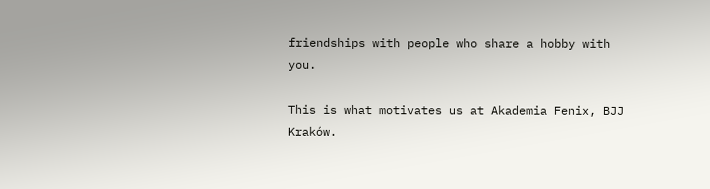friendships with people who share a hobby with you.

This is what motivates us at Akademia Fenix, BJJ Kraków.